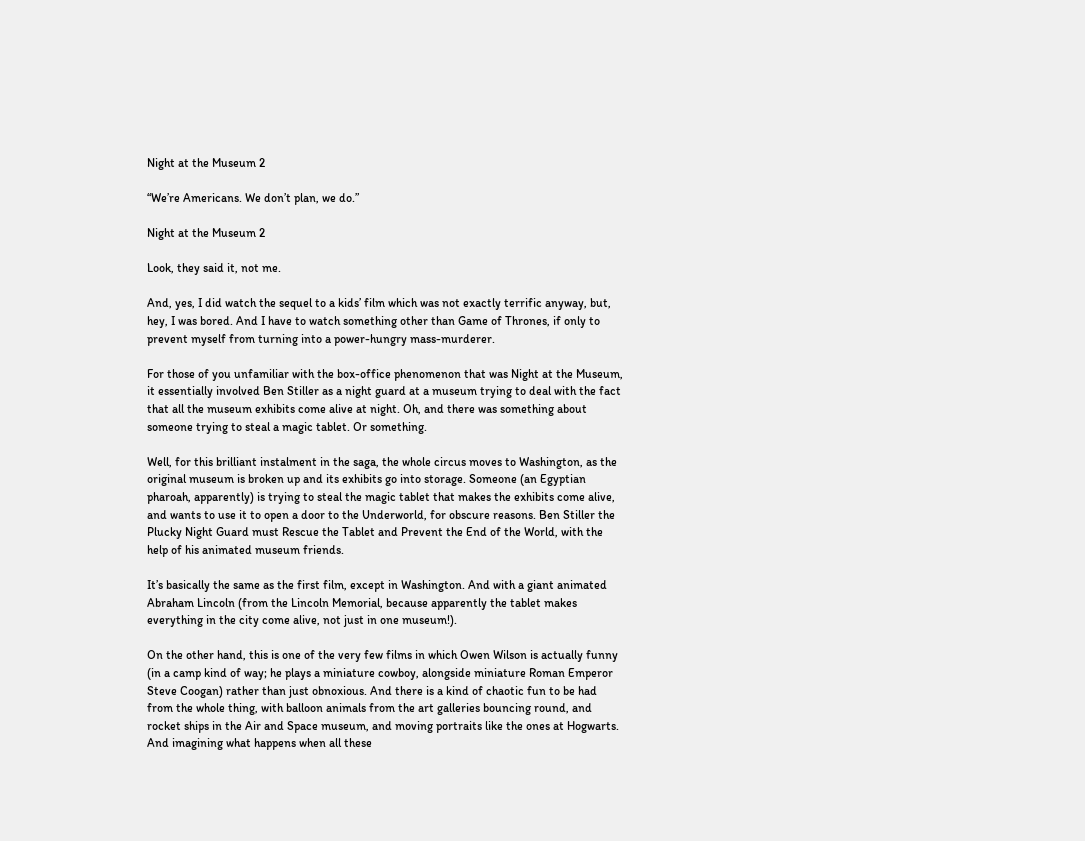Night at the Museum 2

“We’re Americans. We don’t plan, we do.”

Night at the Museum 2

Look, they said it, not me.

And, yes, I did watch the sequel to a kids’ film which was not exactly terrific anyway, but, hey, I was bored. And I have to watch something other than Game of Thrones, if only to prevent myself from turning into a power-hungry mass-murderer.

For those of you unfamiliar with the box-office phenomenon that was Night at the Museum, it essentially involved Ben Stiller as a night guard at a museum trying to deal with the fact that all the museum exhibits come alive at night. Oh, and there was something about someone trying to steal a magic tablet. Or something.

Well, for this brilliant instalment in the saga, the whole circus moves to Washington, as the original museum is broken up and its exhibits go into storage. Someone (an Egyptian pharoah, apparently) is trying to steal the magic tablet that makes the exhibits come alive, and wants to use it to open a door to the Underworld, for obscure reasons. Ben Stiller the Plucky Night Guard must Rescue the Tablet and Prevent the End of the World, with the help of his animated museum friends.

It’s basically the same as the first film, except in Washington. And with a giant animated Abraham Lincoln (from the Lincoln Memorial, because apparently the tablet makes everything in the city come alive, not just in one museum!).

On the other hand, this is one of the very few films in which Owen Wilson is actually funny (in a camp kind of way; he plays a miniature cowboy, alongside miniature Roman Emperor Steve Coogan) rather than just obnoxious. And there is a kind of chaotic fun to be had from the whole thing, with balloon animals from the art galleries bouncing round, and rocket ships in the Air and Space museum, and moving portraits like the ones at Hogwarts. And imagining what happens when all these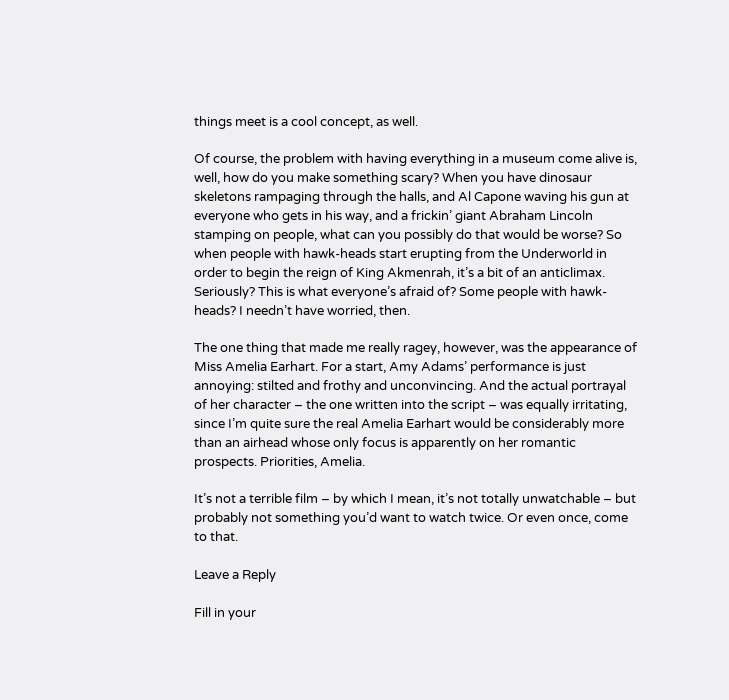things meet is a cool concept, as well.

Of course, the problem with having everything in a museum come alive is, well, how do you make something scary? When you have dinosaur skeletons rampaging through the halls, and Al Capone waving his gun at everyone who gets in his way, and a frickin’ giant Abraham Lincoln stamping on people, what can you possibly do that would be worse? So when people with hawk-heads start erupting from the Underworld in order to begin the reign of King Akmenrah, it’s a bit of an anticlimax. Seriously? This is what everyone’s afraid of? Some people with hawk-heads? I needn’t have worried, then.

The one thing that made me really ragey, however, was the appearance of Miss Amelia Earhart. For a start, Amy Adams’ performance is just annoying: stilted and frothy and unconvincing. And the actual portrayal of her character – the one written into the script – was equally irritating, since I’m quite sure the real Amelia Earhart would be considerably more than an airhead whose only focus is apparently on her romantic prospects. Priorities, Amelia.

It’s not a terrible film – by which I mean, it’s not totally unwatchable – but probably not something you’d want to watch twice. Or even once, come to that.

Leave a Reply

Fill in your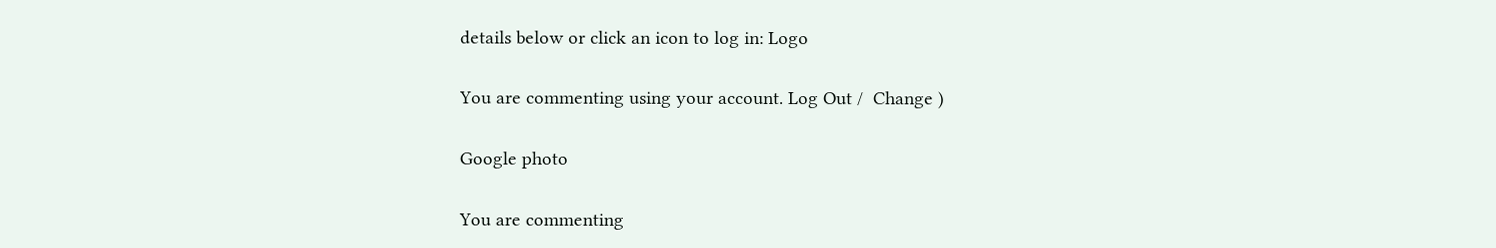details below or click an icon to log in: Logo

You are commenting using your account. Log Out /  Change )

Google photo

You are commenting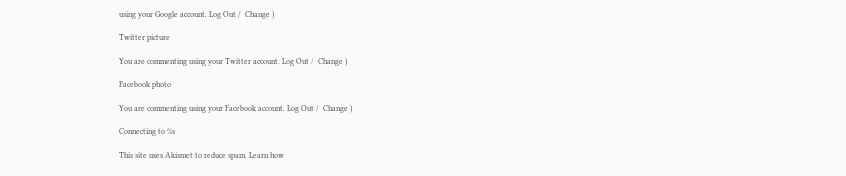using your Google account. Log Out /  Change )

Twitter picture

You are commenting using your Twitter account. Log Out /  Change )

Facebook photo

You are commenting using your Facebook account. Log Out /  Change )

Connecting to %s

This site uses Akismet to reduce spam. Learn how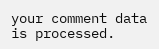your comment data is processed.